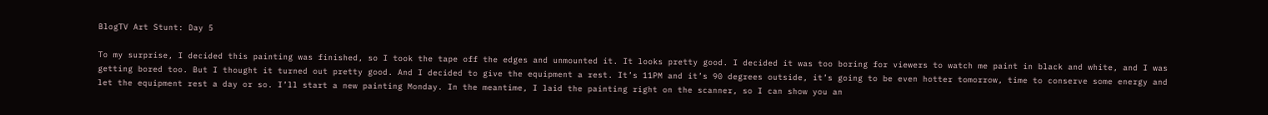BlogTV Art Stunt: Day 5

To my surprise, I decided this painting was finished, so I took the tape off the edges and unmounted it. It looks pretty good. I decided it was too boring for viewers to watch me paint in black and white, and I was getting bored too. But I thought it turned out pretty good. And I decided to give the equipment a rest. It’s 11PM and it’s 90 degrees outside, it’s going to be even hotter tomorrow, time to conserve some energy and let the equipment rest a day or so. I’ll start a new painting Monday. In the meantime, I laid the painting right on the scanner, so I can show you an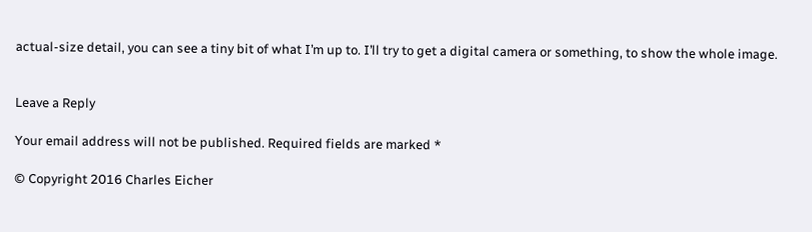actual-size detail, you can see a tiny bit of what I’m up to. I’ll try to get a digital camera or something, to show the whole image.


Leave a Reply

Your email address will not be published. Required fields are marked *

© Copyright 2016 Charles Eicher